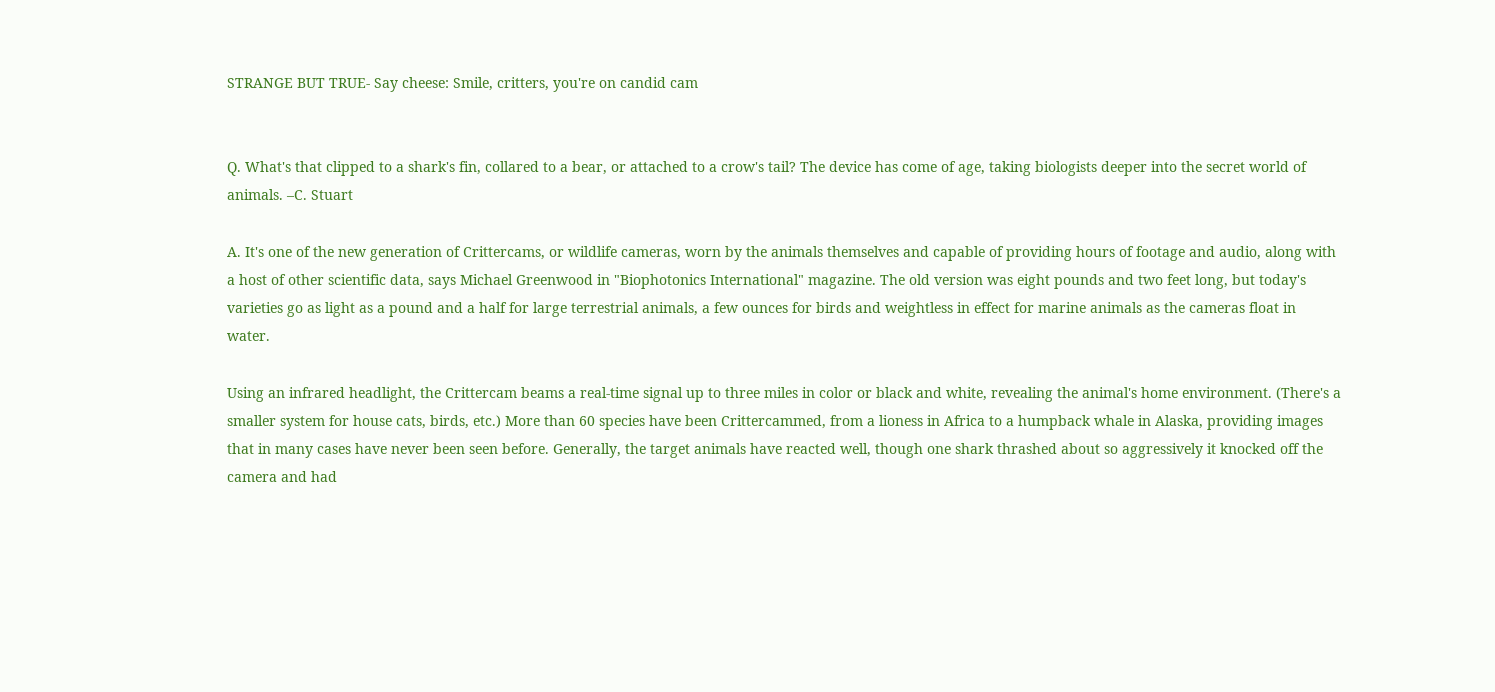STRANGE BUT TRUE- Say cheese: Smile, critters, you're on candid cam


Q. What's that clipped to a shark's fin, collared to a bear, or attached to a crow's tail? The device has come of age, taking biologists deeper into the secret world of animals. –C. Stuart

A. It's one of the new generation of Crittercams, or wildlife cameras, worn by the animals themselves and capable of providing hours of footage and audio, along with a host of other scientific data, says Michael Greenwood in "Biophotonics International" magazine. The old version was eight pounds and two feet long, but today's varieties go as light as a pound and a half for large terrestrial animals, a few ounces for birds and weightless in effect for marine animals as the cameras float in water.

Using an infrared headlight, the Crittercam beams a real-time signal up to three miles in color or black and white, revealing the animal's home environment. (There's a smaller system for house cats, birds, etc.) More than 60 species have been Crittercammed, from a lioness in Africa to a humpback whale in Alaska, providing images that in many cases have never been seen before. Generally, the target animals have reacted well, though one shark thrashed about so aggressively it knocked off the camera and had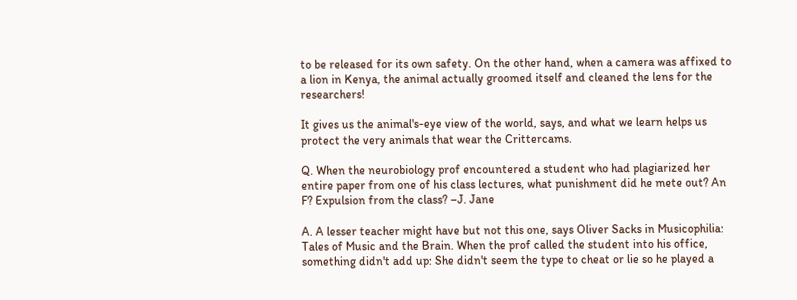to be released for its own safety. On the other hand, when a camera was affixed to a lion in Kenya, the animal actually groomed itself and cleaned the lens for the researchers!

It gives us the animal's-eye view of the world, says, and what we learn helps us protect the very animals that wear the Crittercams.

Q. When the neurobiology prof encountered a student who had plagiarized her entire paper from one of his class lectures, what punishment did he mete out? An F? Expulsion from the class? –J. Jane

A. A lesser teacher might have but not this one, says Oliver Sacks in Musicophilia: Tales of Music and the Brain. When the prof called the student into his office, something didn't add up: She didn't seem the type to cheat or lie so he played a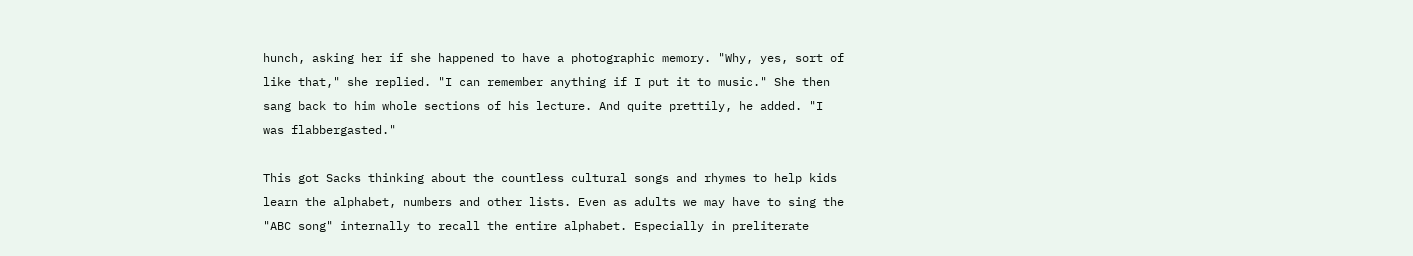hunch, asking her if she happened to have a photographic memory. "Why, yes, sort of like that," she replied. "I can remember anything if I put it to music." She then sang back to him whole sections of his lecture. And quite prettily, he added. "I was flabbergasted."

This got Sacks thinking about the countless cultural songs and rhymes to help kids learn the alphabet, numbers and other lists. Even as adults we may have to sing the "ABC song" internally to recall the entire alphabet. Especially in preliterate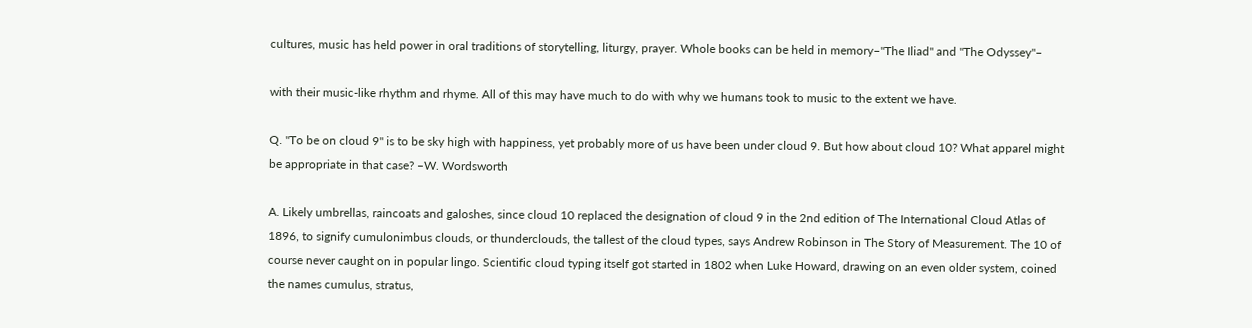cultures, music has held power in oral traditions of storytelling, liturgy, prayer. Whole books can be held in memory–"The Iliad" and "The Odyssey"–

with their music-like rhythm and rhyme. All of this may have much to do with why we humans took to music to the extent we have.

Q. "To be on cloud 9" is to be sky high with happiness, yet probably more of us have been under cloud 9. But how about cloud 10? What apparel might be appropriate in that case? –W. Wordsworth

A. Likely umbrellas, raincoats and galoshes, since cloud 10 replaced the designation of cloud 9 in the 2nd edition of The International Cloud Atlas of 1896, to signify cumulonimbus clouds, or thunderclouds, the tallest of the cloud types, says Andrew Robinson in The Story of Measurement. The 10 of course never caught on in popular lingo. Scientific cloud typing itself got started in 1802 when Luke Howard, drawing on an even older system, coined the names cumulus, stratus,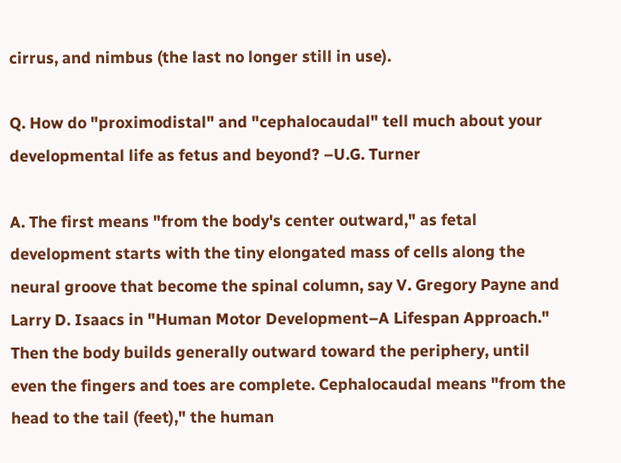cirrus, and nimbus (the last no longer still in use).

Q. How do "proximodistal" and "cephalocaudal" tell much about your developmental life as fetus and beyond? –U.G. Turner

A. The first means "from the body's center outward," as fetal development starts with the tiny elongated mass of cells along the neural groove that become the spinal column, say V. Gregory Payne and Larry D. Isaacs in "Human Motor Development–A Lifespan Approach." Then the body builds generally outward toward the periphery, until even the fingers and toes are complete. Cephalocaudal means "from the head to the tail (feet)," the human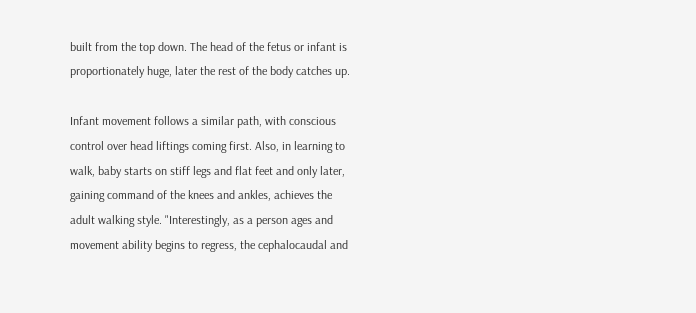built from the top down. The head of the fetus or infant is proportionately huge, later the rest of the body catches up.

Infant movement follows a similar path, with conscious control over head liftings coming first. Also, in learning to walk, baby starts on stiff legs and flat feet and only later, gaining command of the knees and ankles, achieves the adult walking style. "Interestingly, as a person ages and movement ability begins to regress, the cephalocaudal and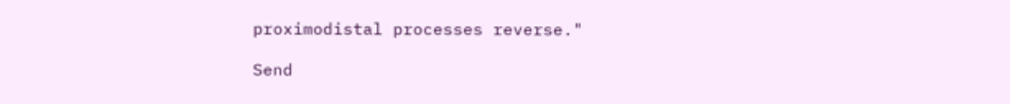proximodistal processes reverse."

Send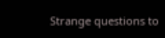Strange questions to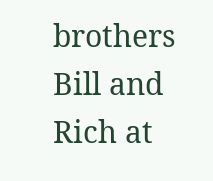brothers Bill and Rich at